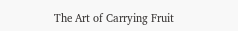The Art of Carrying Fruit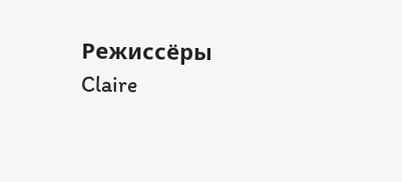Режиссёры Claire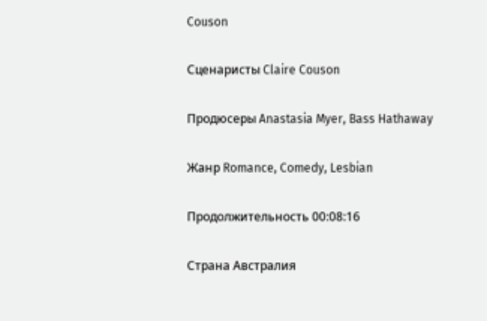Couson

Сценаристы Claire Couson

Продюсеры Anastasia Myer, Bass Hathaway

Жанр Romance, Comedy, Lesbian

Продолжительность 00:08:16

Страна Австралия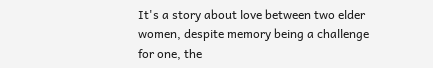It's a story about love between two elder women, despite memory being a challenge for one, the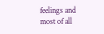feelings and most of all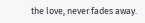the love, never fades away.